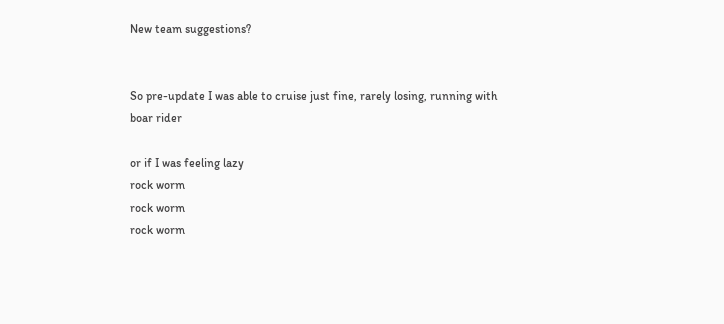New team suggestions?


So pre-update I was able to cruise just fine, rarely losing, running with
boar rider

or if I was feeling lazy
rock worm
rock worm
rock worm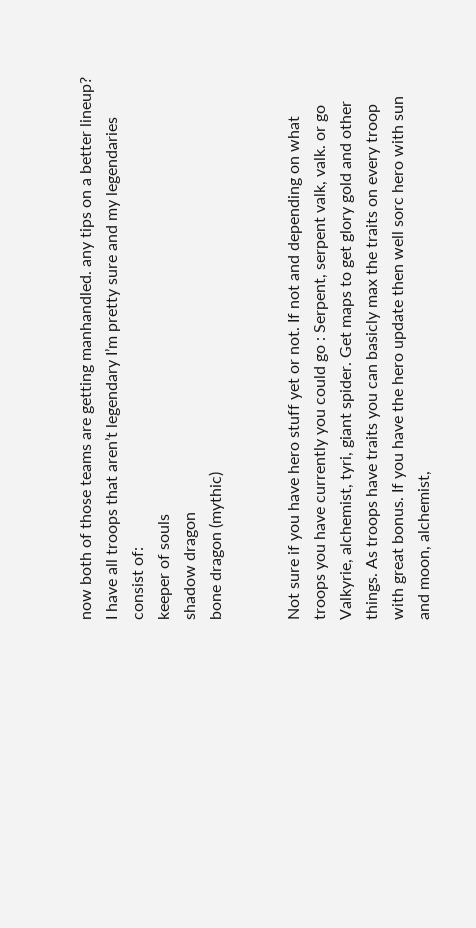now both of those teams are getting manhandled. any tips on a better lineup? I have all troops that aren’t legendary I’m pretty sure and my legendaries consist of:
keeper of souls
shadow dragon
bone dragon (mythic)


Not sure if you have hero stuff yet or not. If not and depending on what troops you have currently you could go : Serpent, serpent valk, valk. or go Valkyrie, alchemist, tyri, giant spider. Get maps to get glory gold and other things. As troops have traits you can basicly max the traits on every troop with great bonus. If you have the hero update then well sorc hero with sun and moon, alchemist,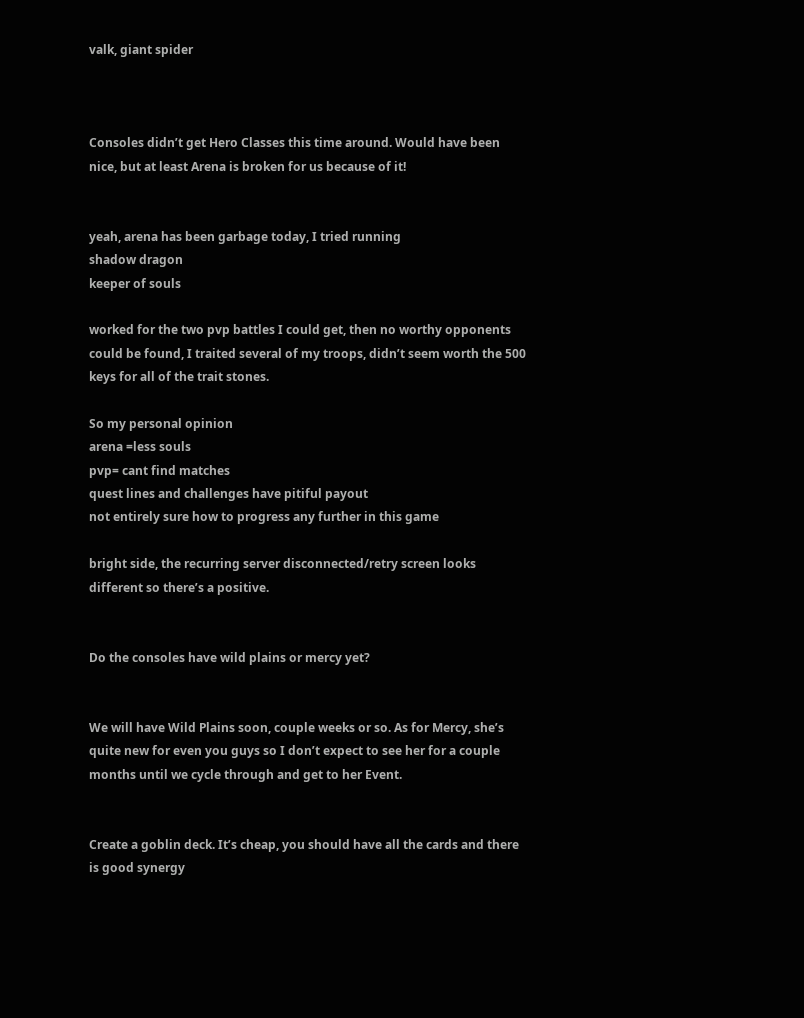valk, giant spider



Consoles didn’t get Hero Classes this time around. Would have been nice, but at least Arena is broken for us because of it!


yeah, arena has been garbage today, I tried running
shadow dragon
keeper of souls

worked for the two pvp battles I could get, then no worthy opponents could be found, I traited several of my troops, didn’t seem worth the 500 keys for all of the trait stones.

So my personal opinion
arena =less souls
pvp= cant find matches
quest lines and challenges have pitiful payout
not entirely sure how to progress any further in this game

bright side, the recurring server disconnected/retry screen looks different so there’s a positive.


Do the consoles have wild plains or mercy yet?


We will have Wild Plains soon, couple weeks or so. As for Mercy, she’s quite new for even you guys so I don’t expect to see her for a couple months until we cycle through and get to her Event.


Create a goblin deck. It’s cheap, you should have all the cards and there is good synergy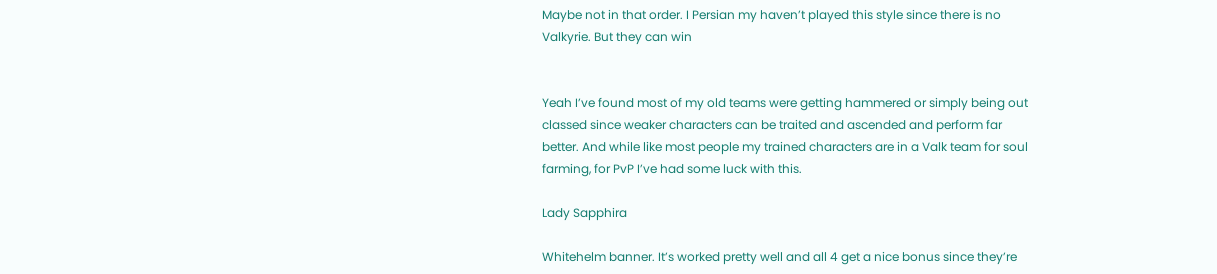Maybe not in that order. I Persian my haven’t played this style since there is no Valkyrie. But they can win


Yeah I’ve found most of my old teams were getting hammered or simply being out classed since weaker characters can be traited and ascended and perform far better. And while like most people my trained characters are in a Valk team for soul farming, for PvP I’ve had some luck with this.

Lady Sapphira

Whitehelm banner. It’s worked pretty well and all 4 get a nice bonus since they’re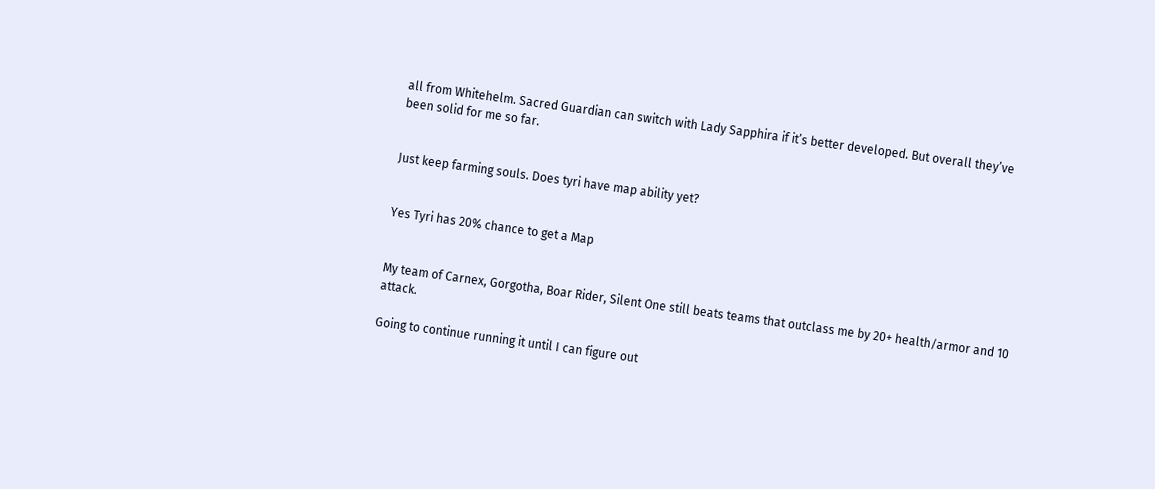all from Whitehelm. Sacred Guardian can switch with Lady Sapphira if it’s better developed. But overall they’ve been solid for me so far.


Just keep farming souls. Does tyri have map ability yet?


Yes Tyri has 20% chance to get a Map


My team of Carnex, Gorgotha, Boar Rider, Silent One still beats teams that outclass me by 20+ health/armor and 10 attack.

Going to continue running it until I can figure out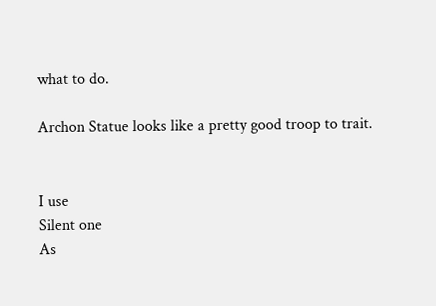what to do.

Archon Statue looks like a pretty good troop to trait.


I use
Silent one
As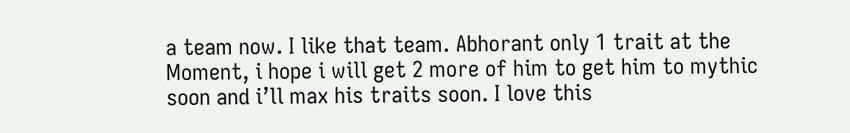a team now. I like that team. Abhorant only 1 trait at the Moment, i hope i will get 2 more of him to get him to mythic soon and i’ll max his traits soon. I love this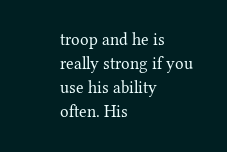troop and he is really strong if you use his ability often. His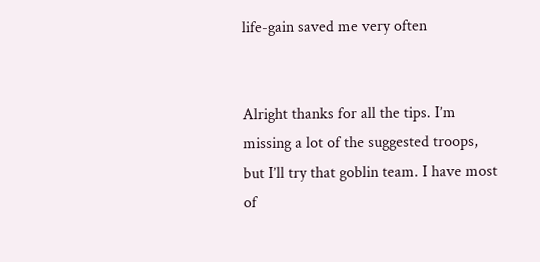life-gain saved me very often


Alright thanks for all the tips. I’m missing a lot of the suggested troops, but I’ll try that goblin team. I have most of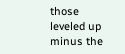those leveled up minus the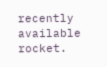recently available rocket.